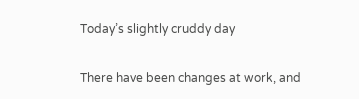Today’s slightly cruddy day

There have been changes at work, and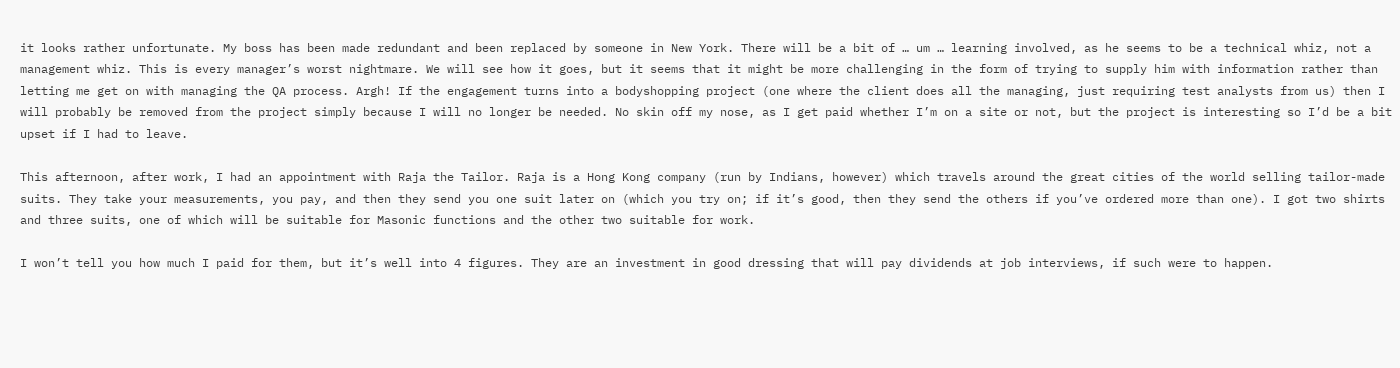it looks rather unfortunate. My boss has been made redundant and been replaced by someone in New York. There will be a bit of … um … learning involved, as he seems to be a technical whiz, not a management whiz. This is every manager’s worst nightmare. We will see how it goes, but it seems that it might be more challenging in the form of trying to supply him with information rather than letting me get on with managing the QA process. Argh! If the engagement turns into a bodyshopping project (one where the client does all the managing, just requiring test analysts from us) then I will probably be removed from the project simply because I will no longer be needed. No skin off my nose, as I get paid whether I’m on a site or not, but the project is interesting so I’d be a bit upset if I had to leave.

This afternoon, after work, I had an appointment with Raja the Tailor. Raja is a Hong Kong company (run by Indians, however) which travels around the great cities of the world selling tailor-made suits. They take your measurements, you pay, and then they send you one suit later on (which you try on; if it’s good, then they send the others if you’ve ordered more than one). I got two shirts and three suits, one of which will be suitable for Masonic functions and the other two suitable for work.

I won’t tell you how much I paid for them, but it’s well into 4 figures. They are an investment in good dressing that will pay dividends at job interviews, if such were to happen.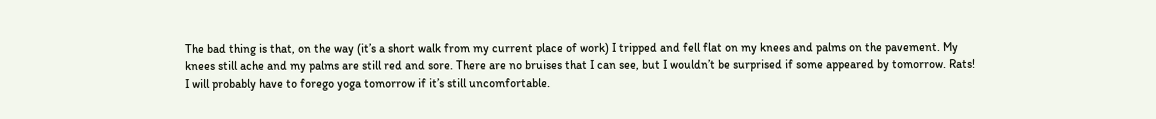The bad thing is that, on the way (it’s a short walk from my current place of work) I tripped and fell flat on my knees and palms on the pavement. My knees still ache and my palms are still red and sore. There are no bruises that I can see, but I wouldn’t be surprised if some appeared by tomorrow. Rats! I will probably have to forego yoga tomorrow if it’s still uncomfortable.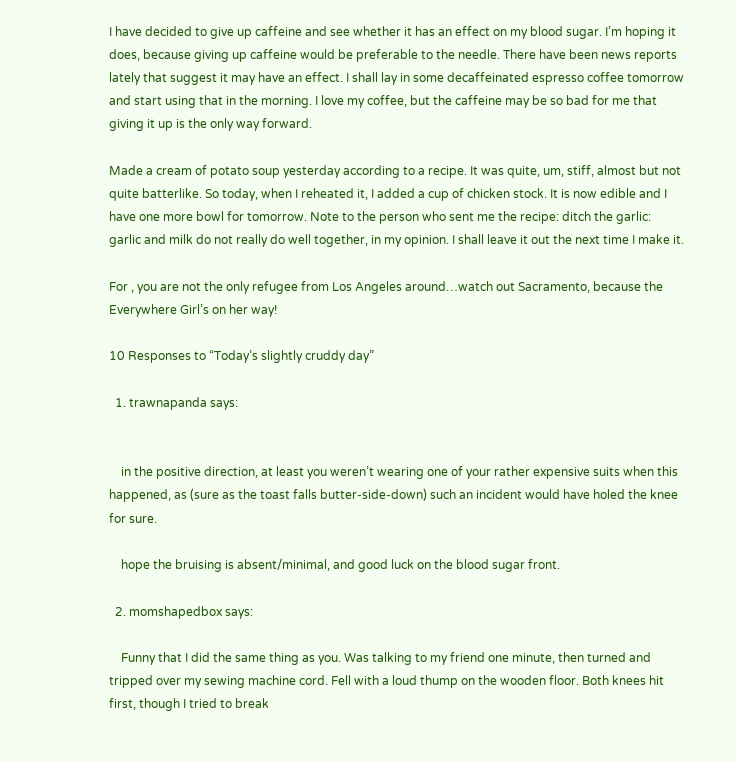I have decided to give up caffeine and see whether it has an effect on my blood sugar. I’m hoping it does, because giving up caffeine would be preferable to the needle. There have been news reports lately that suggest it may have an effect. I shall lay in some decaffeinated espresso coffee tomorrow and start using that in the morning. I love my coffee, but the caffeine may be so bad for me that giving it up is the only way forward.

Made a cream of potato soup yesterday according to a recipe. It was quite, um, stiff, almost but not quite batterlike. So today, when I reheated it, I added a cup of chicken stock. It is now edible and I have one more bowl for tomorrow. Note to the person who sent me the recipe: ditch the garlic: garlic and milk do not really do well together, in my opinion. I shall leave it out the next time I make it.

For , you are not the only refugee from Los Angeles around…watch out Sacramento, because the Everywhere Girl’s on her way!

10 Responses to “Today’s slightly cruddy day”

  1. trawnapanda says:


    in the positive direction, at least you weren’t wearing one of your rather expensive suits when this happened, as (sure as the toast falls butter-side-down) such an incident would have holed the knee for sure.

    hope the bruising is absent/minimal, and good luck on the blood sugar front.

  2. momshapedbox says:

    Funny that I did the same thing as you. Was talking to my friend one minute, then turned and tripped over my sewing machine cord. Fell with a loud thump on the wooden floor. Both knees hit first, though I tried to break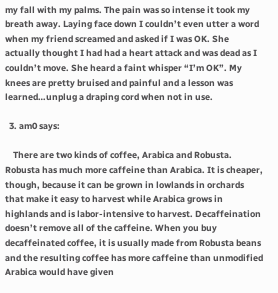my fall with my palms. The pain was so intense it took my breath away. Laying face down I couldn’t even utter a word when my friend screamed and asked if I was OK. She actually thought I had had a heart attack and was dead as I couldn’t move. She heard a faint whisper “I’m OK”. My knees are pretty bruised and painful and a lesson was learned…unplug a draping cord when not in use.

  3. am0 says:

    There are two kinds of coffee, Arabica and Robusta. Robusta has much more caffeine than Arabica. It is cheaper, though, because it can be grown in lowlands in orchards that make it easy to harvest while Arabica grows in highlands and is labor-intensive to harvest. Decaffeination doesn’t remove all of the caffeine. When you buy decaffeinated coffee, it is usually made from Robusta beans and the resulting coffee has more caffeine than unmodified Arabica would have given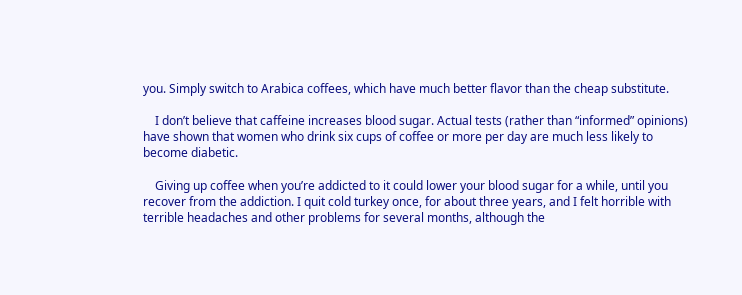you. Simply switch to Arabica coffees, which have much better flavor than the cheap substitute.

    I don’t believe that caffeine increases blood sugar. Actual tests (rather than “informed” opinions) have shown that women who drink six cups of coffee or more per day are much less likely to become diabetic.

    Giving up coffee when you’re addicted to it could lower your blood sugar for a while, until you recover from the addiction. I quit cold turkey once, for about three years, and I felt horrible with terrible headaches and other problems for several months, although the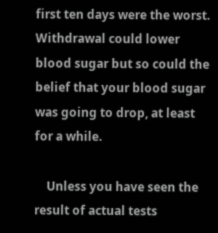first ten days were the worst. Withdrawal could lower blood sugar but so could the belief that your blood sugar was going to drop, at least for a while.

    Unless you have seen the result of actual tests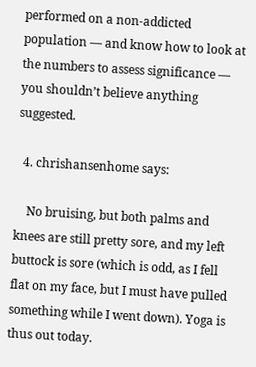performed on a non-addicted population — and know how to look at the numbers to assess significance — you shouldn’t believe anything suggested.

  4. chrishansenhome says:

    No bruising, but both palms and knees are still pretty sore, and my left buttock is sore (which is odd, as I fell flat on my face, but I must have pulled something while I went down). Yoga is thus out today.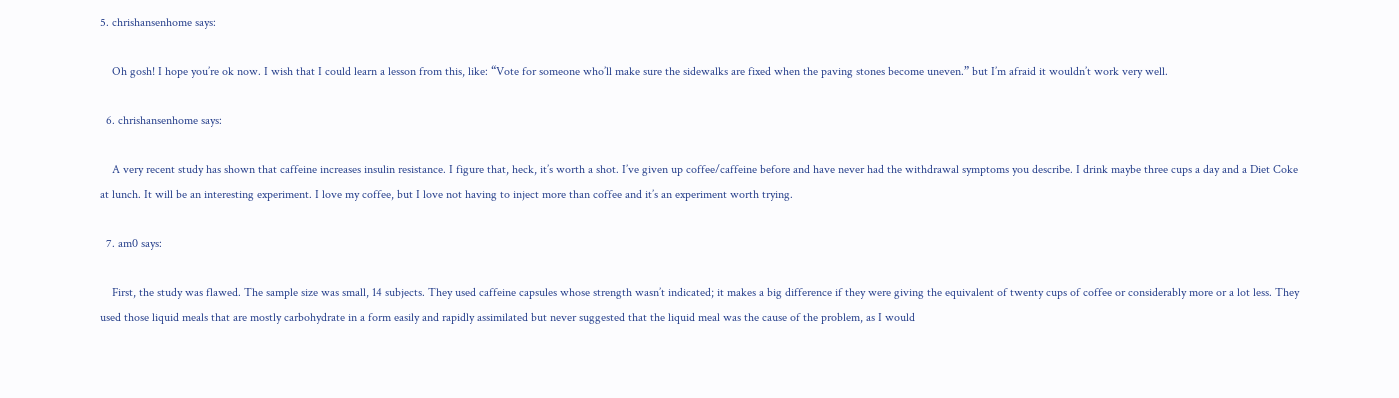5. chrishansenhome says:

    Oh gosh! I hope you’re ok now. I wish that I could learn a lesson from this, like: “Vote for someone who’ll make sure the sidewalks are fixed when the paving stones become uneven.” but I’m afraid it wouldn’t work very well.

  6. chrishansenhome says:

    A very recent study has shown that caffeine increases insulin resistance. I figure that, heck, it’s worth a shot. I’ve given up coffee/caffeine before and have never had the withdrawal symptoms you describe. I drink maybe three cups a day and a Diet Coke at lunch. It will be an interesting experiment. I love my coffee, but I love not having to inject more than coffee and it’s an experiment worth trying.

  7. am0 says:

    First, the study was flawed. The sample size was small, 14 subjects. They used caffeine capsules whose strength wasn’t indicated; it makes a big difference if they were giving the equivalent of twenty cups of coffee or considerably more or a lot less. They used those liquid meals that are mostly carbohydrate in a form easily and rapidly assimilated but never suggested that the liquid meal was the cause of the problem, as I would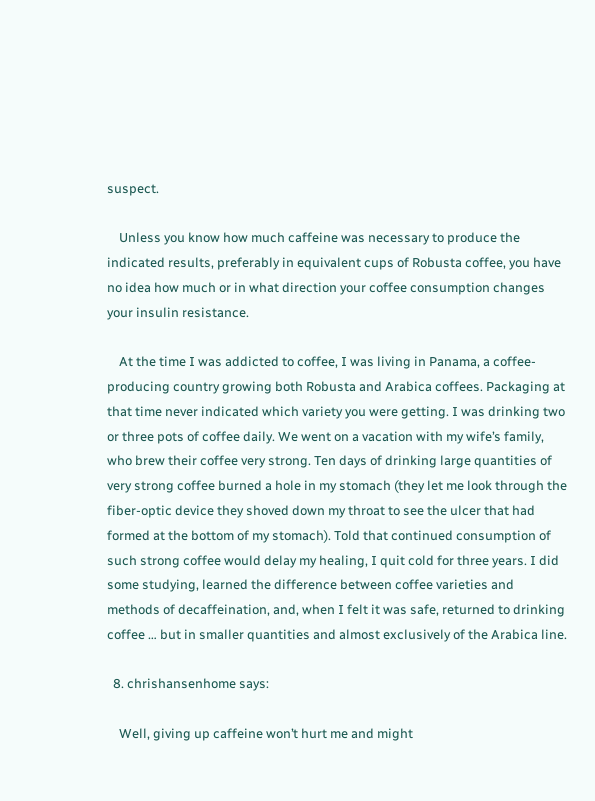suspect.

    Unless you know how much caffeine was necessary to produce the indicated results, preferably in equivalent cups of Robusta coffee, you have no idea how much or in what direction your coffee consumption changes your insulin resistance.

    At the time I was addicted to coffee, I was living in Panama, a coffee-producing country growing both Robusta and Arabica coffees. Packaging at that time never indicated which variety you were getting. I was drinking two or three pots of coffee daily. We went on a vacation with my wife’s family, who brew their coffee very strong. Ten days of drinking large quantities of very strong coffee burned a hole in my stomach (they let me look through the fiber-optic device they shoved down my throat to see the ulcer that had formed at the bottom of my stomach). Told that continued consumption of such strong coffee would delay my healing, I quit cold for three years. I did some studying, learned the difference between coffee varieties and methods of decaffeination, and, when I felt it was safe, returned to drinking coffee … but in smaller quantities and almost exclusively of the Arabica line.

  8. chrishansenhome says:

    Well, giving up caffeine won’t hurt me and might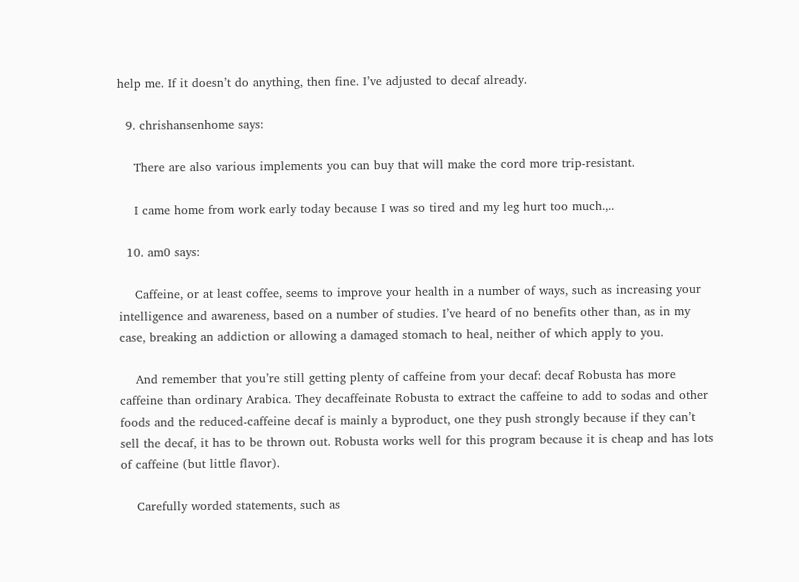help me. If it doesn’t do anything, then fine. I’ve adjusted to decaf already.

  9. chrishansenhome says:

    There are also various implements you can buy that will make the cord more trip-resistant.

    I came home from work early today because I was so tired and my leg hurt too much.,..

  10. am0 says:

    Caffeine, or at least coffee, seems to improve your health in a number of ways, such as increasing your intelligence and awareness, based on a number of studies. I’ve heard of no benefits other than, as in my case, breaking an addiction or allowing a damaged stomach to heal, neither of which apply to you.

    And remember that you’re still getting plenty of caffeine from your decaf: decaf Robusta has more caffeine than ordinary Arabica. They decaffeinate Robusta to extract the caffeine to add to sodas and other foods and the reduced-caffeine decaf is mainly a byproduct, one they push strongly because if they can’t sell the decaf, it has to be thrown out. Robusta works well for this program because it is cheap and has lots of caffeine (but little flavor).

    Carefully worded statements, such as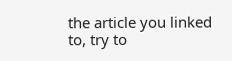the article you linked to, try to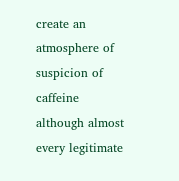create an atmosphere of suspicion of caffeine although almost every legitimate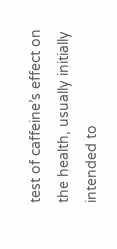test of caffeine’s effect on the health, usually initially intended to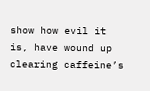show how evil it is, have wound up clearing caffeine’s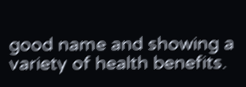good name and showing a variety of health benefits.